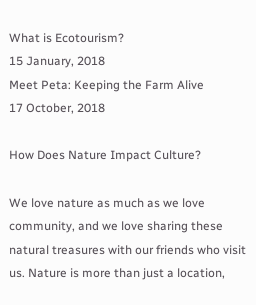What is Ecotourism?
15 January, 2018
Meet Peta: Keeping the Farm Alive
17 October, 2018

How Does Nature Impact Culture?

We love nature as much as we love community, and we love sharing these natural treasures with our friends who visit us. Nature is more than just a location,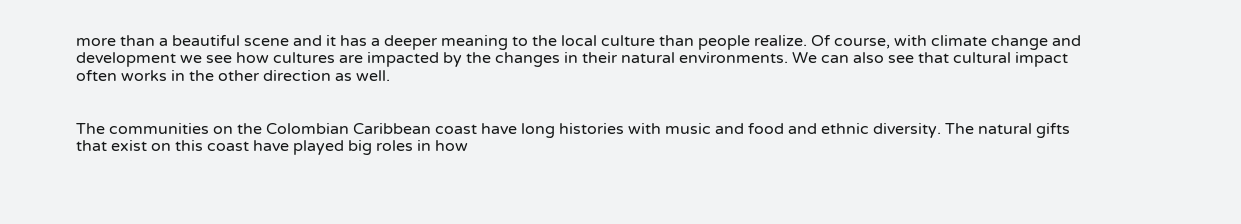more than a beautiful scene and it has a deeper meaning to the local culture than people realize. Of course, with climate change and development we see how cultures are impacted by the changes in their natural environments. We can also see that cultural impact often works in the other direction as well.


The communities on the Colombian Caribbean coast have long histories with music and food and ethnic diversity. The natural gifts that exist on this coast have played big roles in how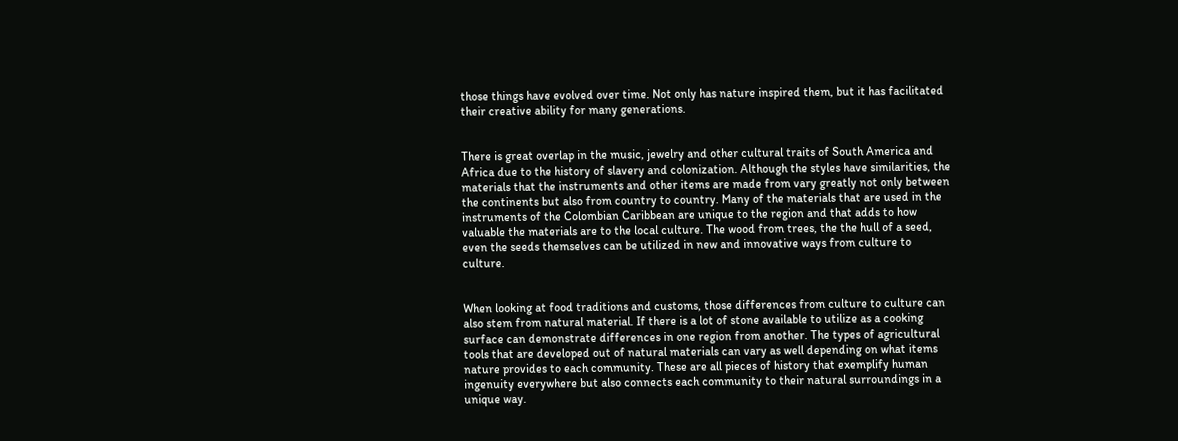those things have evolved over time. Not only has nature inspired them, but it has facilitated their creative ability for many generations.


There is great overlap in the music, jewelry and other cultural traits of South America and Africa due to the history of slavery and colonization. Although the styles have similarities, the materials that the instruments and other items are made from vary greatly not only between the continents but also from country to country. Many of the materials that are used in the instruments of the Colombian Caribbean are unique to the region and that adds to how valuable the materials are to the local culture. The wood from trees, the the hull of a seed, even the seeds themselves can be utilized in new and innovative ways from culture to culture.


When looking at food traditions and customs, those differences from culture to culture can also stem from natural material. If there is a lot of stone available to utilize as a cooking surface can demonstrate differences in one region from another. The types of agricultural  tools that are developed out of natural materials can vary as well depending on what items nature provides to each community. These are all pieces of history that exemplify human ingenuity everywhere but also connects each community to their natural surroundings in a unique way.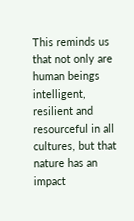This reminds us that not only are human beings intelligent, resilient and resourceful in all cultures, but that nature has an impact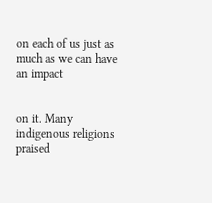on each of us just as much as we can have an impact


on it. Many indigenous religions praised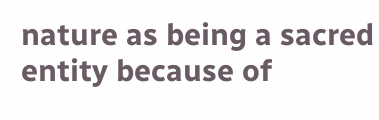nature as being a sacred entity because of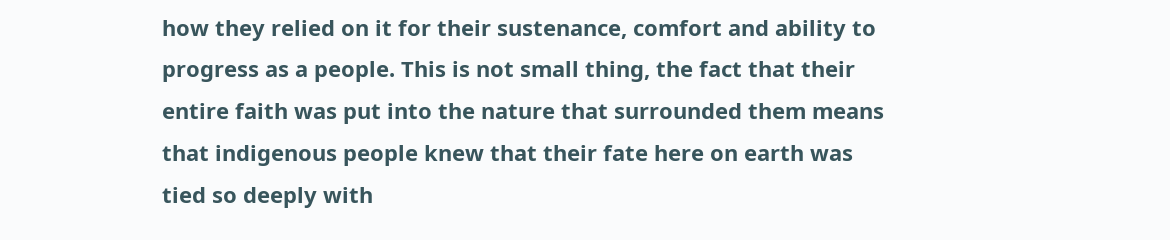how they relied on it for their sustenance, comfort and ability to progress as a people. This is not small thing, the fact that their entire faith was put into the nature that surrounded them means that indigenous people knew that their fate here on earth was tied so deeply with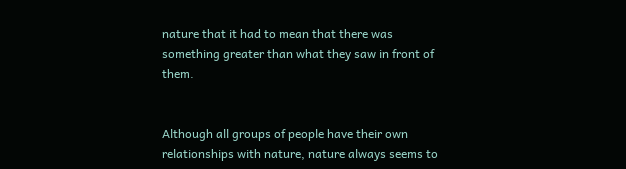nature that it had to mean that there was something greater than what they saw in front of them.


Although all groups of people have their own relationships with nature, nature always seems to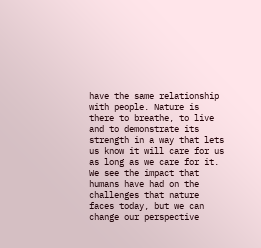have the same relationship with people. Nature is there to breathe, to live and to demonstrate its strength in a way that lets us know it will care for us as long as we care for it. We see the impact that humans have had on the challenges that nature faces today, but we can change our perspective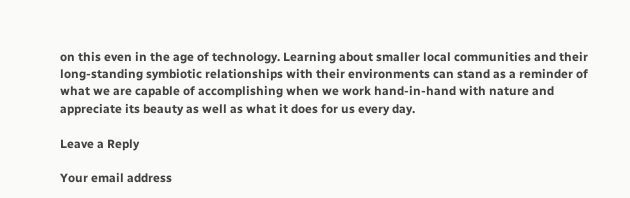on this even in the age of technology. Learning about smaller local communities and their long-standing symbiotic relationships with their environments can stand as a reminder of what we are capable of accomplishing when we work hand-in-hand with nature and appreciate its beauty as well as what it does for us every day.

Leave a Reply

Your email address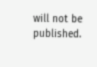will not be published.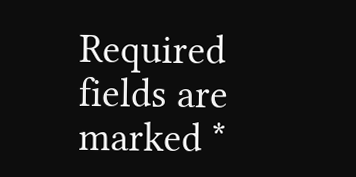Required fields are marked *